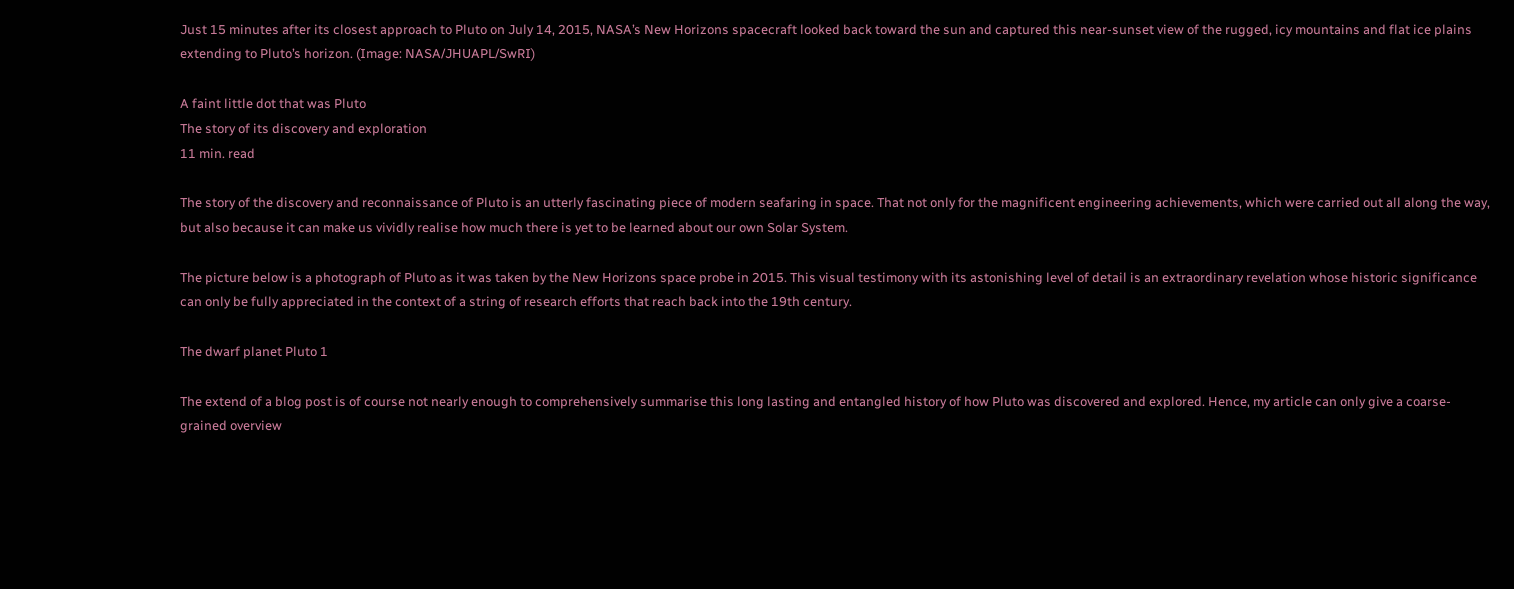Just 15 minutes after its closest approach to Pluto on July 14, 2015, NASA’s New Horizons spacecraft looked back toward the sun and captured this near-sunset view of the rugged, icy mountains and flat ice plains extending to Pluto’s horizon. (Image: NASA/JHUAPL/SwRI)

A faint little dot that was Pluto
The story of its discovery and exploration
11 min. read

The story of the discovery and reconnaissance of Pluto is an utterly fascinating piece of modern seafaring in space. That not only for the magnificent engineering achievements, which were carried out all along the way, but also because it can make us vividly realise how much there is yet to be learned about our own Solar System.

The picture below is a photograph of Pluto as it was taken by the New Horizons space probe in 2015. This visual testimony with its astonishing level of detail is an extraordinary revelation whose historic significance can only be fully appreciated in the context of a string of research efforts that reach back into the 19th century.

The dwarf planet Pluto 1

The extend of a blog post is of course not nearly enough to comprehensively summarise this long lasting and entangled history of how Pluto was discovered and explored. Hence, my article can only give a coarse-grained overview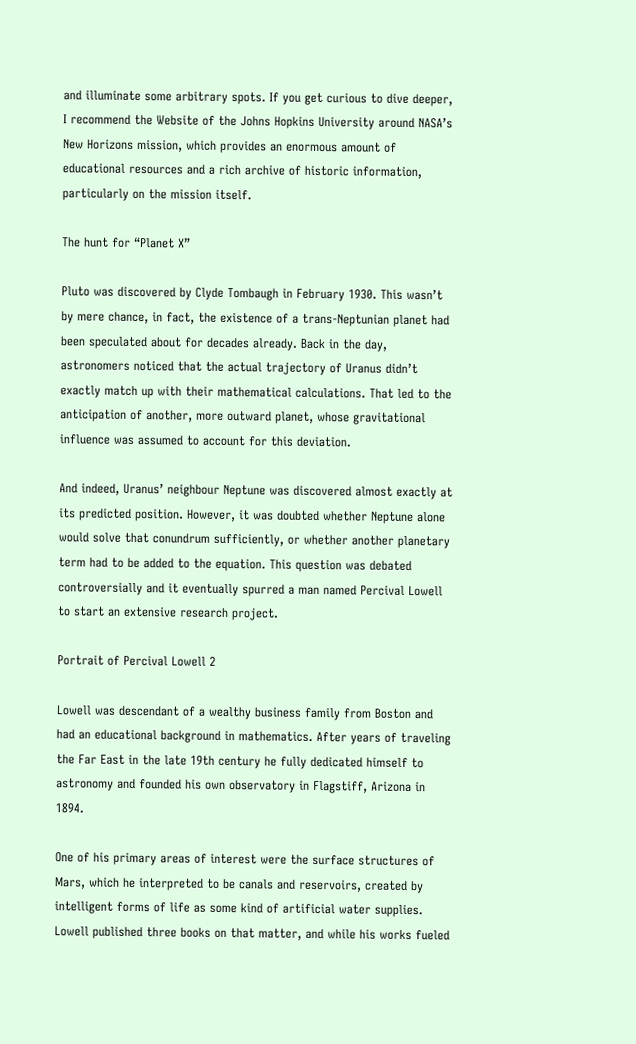and illuminate some arbitrary spots. If you get curious to dive deeper, I recommend the Website of the Johns Hopkins University around NASA’s New Horizons mission, which provides an enormous amount of educational resources and a rich archive of historic information, particularly on the mission itself.

The hunt for “Planet X”

Pluto was discovered by Clyde Tombaugh in February 1930. This wasn’t by mere chance, in fact, the existence of a trans-Neptunian planet had been speculated about for decades already. Back in the day, astronomers noticed that the actual trajectory of Uranus didn’t exactly match up with their mathematical calculations. That led to the anticipation of another, more outward planet, whose gravitational influence was assumed to account for this deviation.

And indeed, Uranus’ neighbour Neptune was discovered almost exactly at its predicted position. However, it was doubted whether Neptune alone would solve that conundrum sufficiently, or whether another planetary term had to be added to the equation. This question was debated controversially and it eventually spurred a man named Percival Lowell to start an extensive research project.

Portrait of Percival Lowell 2

Lowell was descendant of a wealthy business family from Boston and had an educational background in mathematics. After years of traveling the Far East in the late 19th century he fully dedicated himself to astronomy and founded his own observatory in Flagstiff, Arizona in 1894.

One of his primary areas of interest were the surface structures of Mars, which he interpreted to be canals and reservoirs, created by intelligent forms of life as some kind of artificial water supplies. Lowell published three books on that matter, and while his works fueled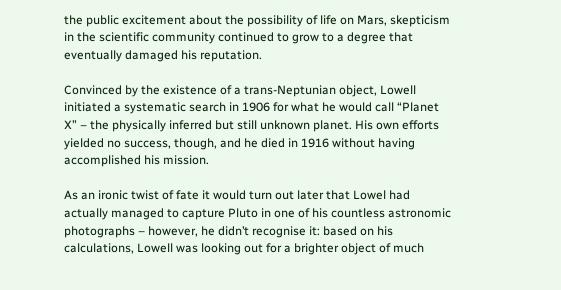the public excitement about the possibility of life on Mars, skepticism in the scientific community continued to grow to a degree that eventually damaged his reputation.

Convinced by the existence of a trans-Neptunian object, Lowell initiated a systematic search in 1906 for what he would call “Planet X” – the physically inferred but still unknown planet. His own efforts yielded no success, though, and he died in 1916 without having accomplished his mission.

As an ironic twist of fate it would turn out later that Lowel had actually managed to capture Pluto in one of his countless astronomic photographs – however, he didn’t recognise it: based on his calculations, Lowell was looking out for a brighter object of much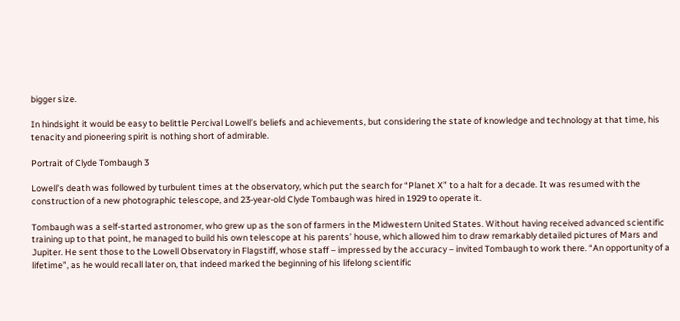bigger size.

In hindsight it would be easy to belittle Percival Lowell’s beliefs and achievements, but considering the state of knowledge and technology at that time, his tenacity and pioneering spirit is nothing short of admirable.

Portrait of Clyde Tombaugh 3

Lowell’s death was followed by turbulent times at the observatory, which put the search for “Planet X” to a halt for a decade. It was resumed with the construction of a new photographic telescope, and 23-year-old Clyde Tombaugh was hired in 1929 to operate it.

Tombaugh was a self-started astronomer, who grew up as the son of farmers in the Midwestern United States. Without having received advanced scientific training up to that point, he managed to build his own telescope at his parents’ house, which allowed him to draw remarkably detailed pictures of Mars and Jupiter. He sent those to the Lowell Observatory in Flagstiff, whose staff – impressed by the accuracy – invited Tombaugh to work there. “An opportunity of a lifetime”, as he would recall later on, that indeed marked the beginning of his lifelong scientific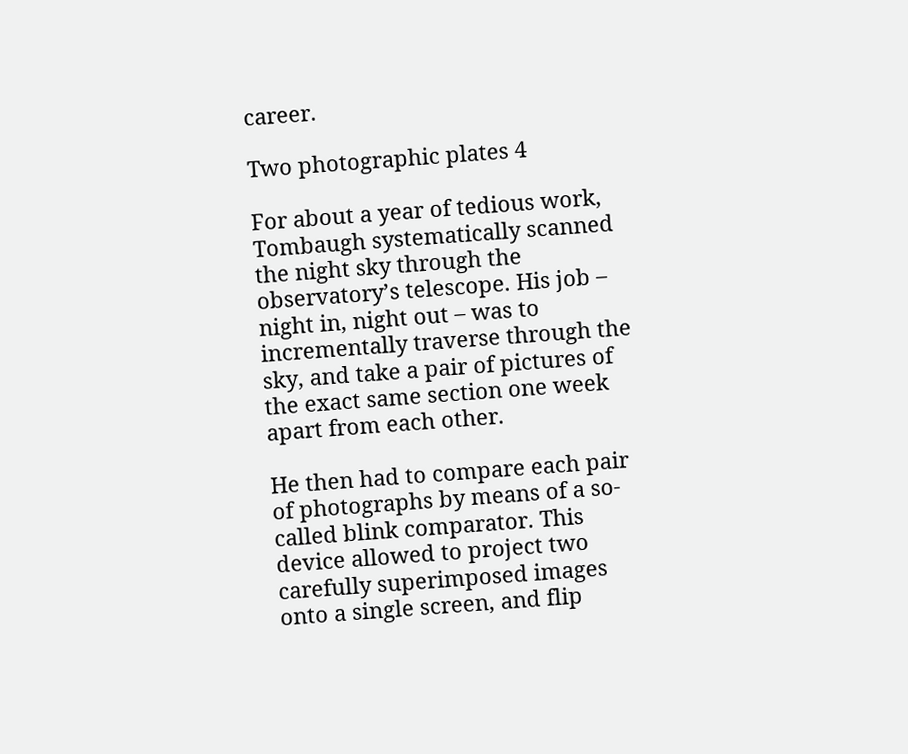career.

Two photographic plates 4

For about a year of tedious work, Tombaugh systematically scanned the night sky through the observatory’s telescope. His job – night in, night out – was to incrementally traverse through the sky, and take a pair of pictures of the exact same section one week apart from each other.

He then had to compare each pair of photographs by means of a so-called blink comparator. This device allowed to project two carefully superimposed images onto a single screen, and flip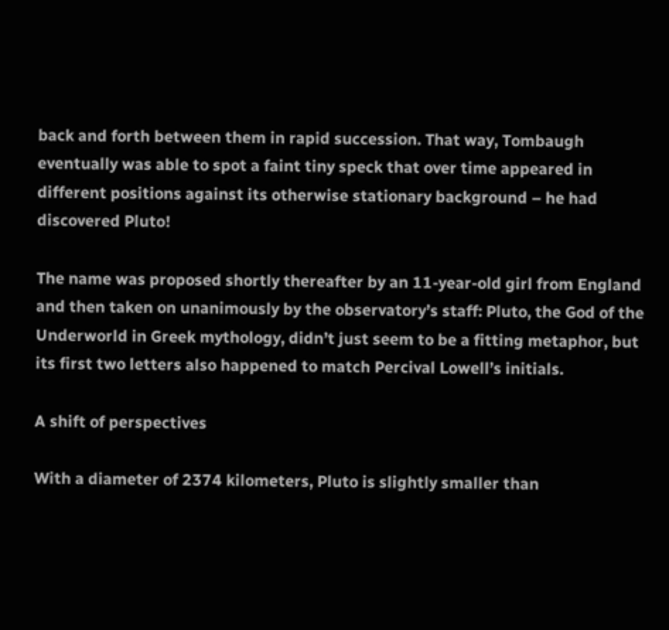back and forth between them in rapid succession. That way, Tombaugh eventually was able to spot a faint tiny speck that over time appeared in different positions against its otherwise stationary background – he had discovered Pluto!

The name was proposed shortly thereafter by an 11-year-old girl from England and then taken on unanimously by the observatory’s staff: Pluto, the God of the Underworld in Greek mythology, didn’t just seem to be a fitting metaphor, but its first two letters also happened to match Percival Lowell’s initials.

A shift of perspectives

With a diameter of 2374 kilometers, Pluto is slightly smaller than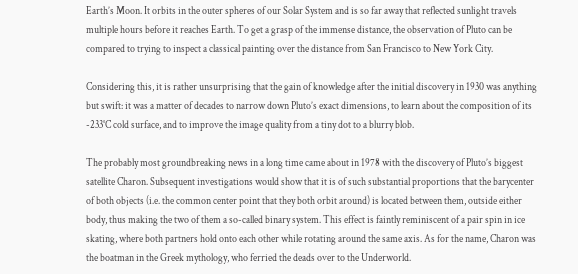Earth’s Moon. It orbits in the outer spheres of our Solar System and is so far away that reflected sunlight travels multiple hours before it reaches Earth. To get a grasp of the immense distance, the observation of Pluto can be compared to trying to inspect a classical painting over the distance from San Francisco to New York City.

Considering this, it is rather unsurprising that the gain of knowledge after the initial discovery in 1930 was anything but swift: it was a matter of decades to narrow down Pluto’s exact dimensions, to learn about the composition of its -233°C cold surface, and to improve the image quality from a tiny dot to a blurry blob.

The probably most groundbreaking news in a long time came about in 1978 with the discovery of Pluto’s biggest satellite Charon. Subsequent investigations would show that it is of such substantial proportions that the barycenter of both objects (i.e. the common center point that they both orbit around) is located between them, outside either body, thus making the two of them a so-called binary system. This effect is faintly reminiscent of a pair spin in ice skating, where both partners hold onto each other while rotating around the same axis. As for the name, Charon was the boatman in the Greek mythology, who ferried the deads over to the Underworld.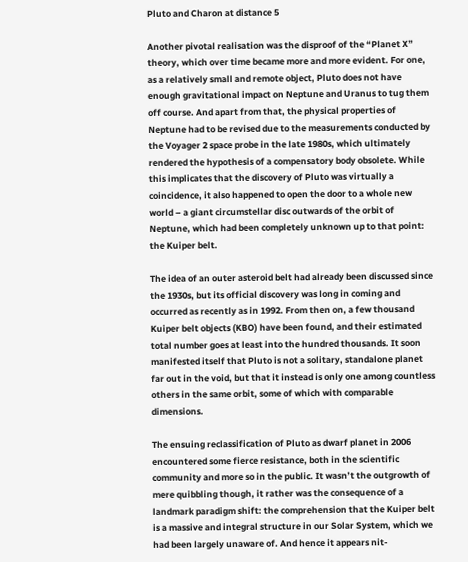Pluto and Charon at distance 5

Another pivotal realisation was the disproof of the “Planet X” theory, which over time became more and more evident. For one, as a relatively small and remote object, Pluto does not have enough gravitational impact on Neptune and Uranus to tug them off course. And apart from that, the physical properties of Neptune had to be revised due to the measurements conducted by the Voyager 2 space probe in the late 1980s, which ultimately rendered the hypothesis of a compensatory body obsolete. While this implicates that the discovery of Pluto was virtually a coincidence, it also happened to open the door to a whole new world – a giant circumstellar disc outwards of the orbit of Neptune, which had been completely unknown up to that point: the Kuiper belt.

The idea of an outer asteroid belt had already been discussed since the 1930s, but its official discovery was long in coming and occurred as recently as in 1992. From then on, a few thousand Kuiper belt objects (KBO) have been found, and their estimated total number goes at least into the hundred thousands. It soon manifested itself that Pluto is not a solitary, standalone planet far out in the void, but that it instead is only one among countless others in the same orbit, some of which with comparable dimensions.

The ensuing reclassification of Pluto as dwarf planet in 2006 encountered some fierce resistance, both in the scientific community and more so in the public. It wasn’t the outgrowth of mere quibbling though, it rather was the consequence of a landmark paradigm shift: the comprehension that the Kuiper belt is a massive and integral structure in our Solar System, which we had been largely unaware of. And hence it appears nit-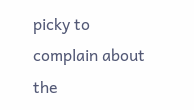picky to complain about the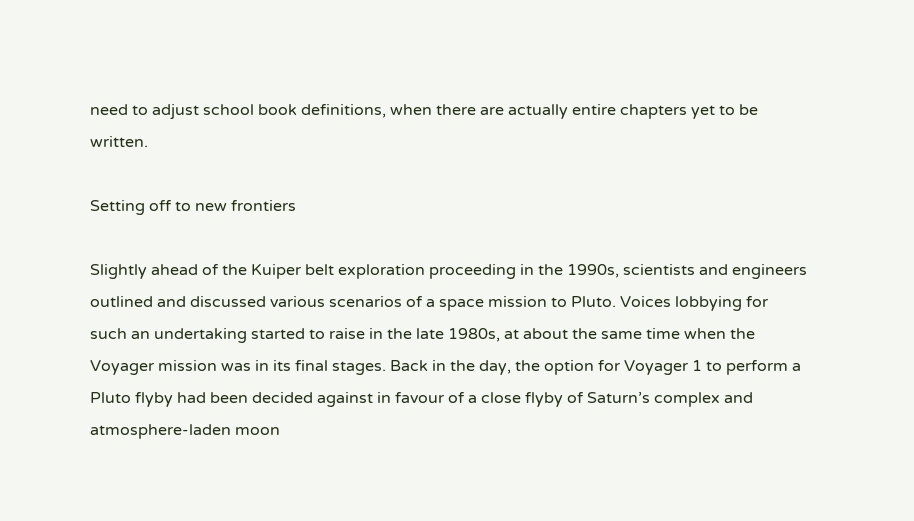need to adjust school book definitions, when there are actually entire chapters yet to be written.

Setting off to new frontiers

Slightly ahead of the Kuiper belt exploration proceeding in the 1990s, scientists and engineers outlined and discussed various scenarios of a space mission to Pluto. Voices lobbying for such an undertaking started to raise in the late 1980s, at about the same time when the Voyager mission was in its final stages. Back in the day, the option for Voyager 1 to perform a Pluto flyby had been decided against in favour of a close flyby of Saturn’s complex and atmosphere-laden moon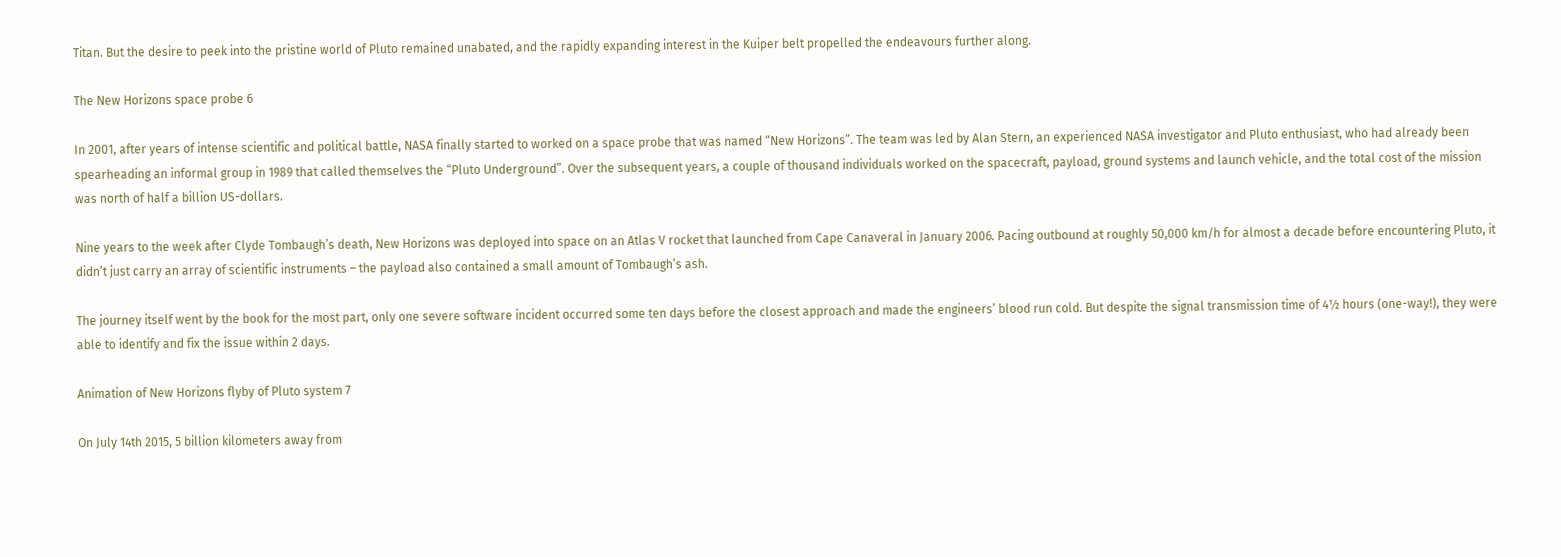Titan. But the desire to peek into the pristine world of Pluto remained unabated, and the rapidly expanding interest in the Kuiper belt propelled the endeavours further along.

The New Horizons space probe 6

In 2001, after years of intense scientific and political battle, NASA finally started to worked on a space probe that was named “New Horizons”. The team was led by Alan Stern, an experienced NASA investigator and Pluto enthusiast, who had already been spearheading an informal group in 1989 that called themselves the “Pluto Underground”. Over the subsequent years, a couple of thousand individuals worked on the spacecraft, payload, ground systems and launch vehicle, and the total cost of the mission was north of half a billion US-dollars.

Nine years to the week after Clyde Tombaugh’s death, New Horizons was deployed into space on an Atlas V rocket that launched from Cape Canaveral in January 2006. Pacing outbound at roughly 50,000 km/h for almost a decade before encountering Pluto, it didn’t just carry an array of scientific instruments – the payload also contained a small amount of Tombaugh’s ash.

The journey itself went by the book for the most part, only one severe software incident occurred some ten days before the closest approach and made the engineers’ blood run cold. But despite the signal transmission time of 4½ hours (one-way!), they were able to identify and fix the issue within 2 days.

Animation of New Horizons flyby of Pluto system 7

On July 14th 2015, 5 billion kilometers away from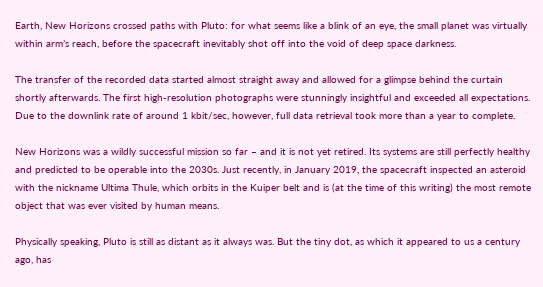Earth, New Horizons crossed paths with Pluto: for what seems like a blink of an eye, the small planet was virtually within arm’s reach, before the spacecraft inevitably shot off into the void of deep space darkness.

The transfer of the recorded data started almost straight away and allowed for a glimpse behind the curtain shortly afterwards. The first high-resolution photographs were stunningly insightful and exceeded all expectations. Due to the downlink rate of around 1 kbit/sec, however, full data retrieval took more than a year to complete.

New Horizons was a wildly successful mission so far – and it is not yet retired. Its systems are still perfectly healthy and predicted to be operable into the 2030s. Just recently, in January 2019, the spacecraft inspected an asteroid with the nickname Ultima Thule, which orbits in the Kuiper belt and is (at the time of this writing) the most remote object that was ever visited by human means.

Physically speaking, Pluto is still as distant as it always was. But the tiny dot, as which it appeared to us a century ago, has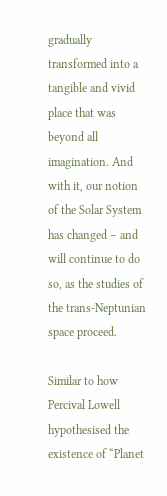gradually transformed into a tangible and vivid place that was beyond all imagination. And with it, our notion of the Solar System has changed – and will continue to do so, as the studies of the trans-Neptunian space proceed.

Similar to how Percival Lowell hypothesised the existence of “Planet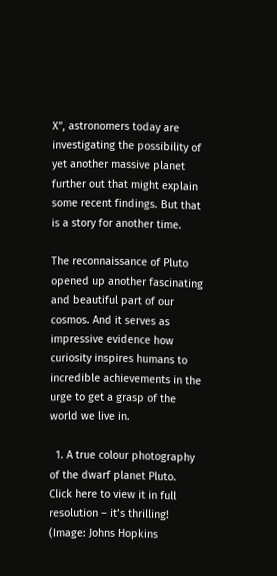X”, astronomers today are investigating the possibility of yet another massive planet further out that might explain some recent findings. But that is a story for another time.

The reconnaissance of Pluto opened up another fascinating and beautiful part of our cosmos. And it serves as impressive evidence how curiosity inspires humans to incredible achievements in the urge to get a grasp of the world we live in.

  1. A true colour photography of the dwarf planet Pluto. Click here to view it in full resolution – it’s thrilling! (Image: Johns Hopkins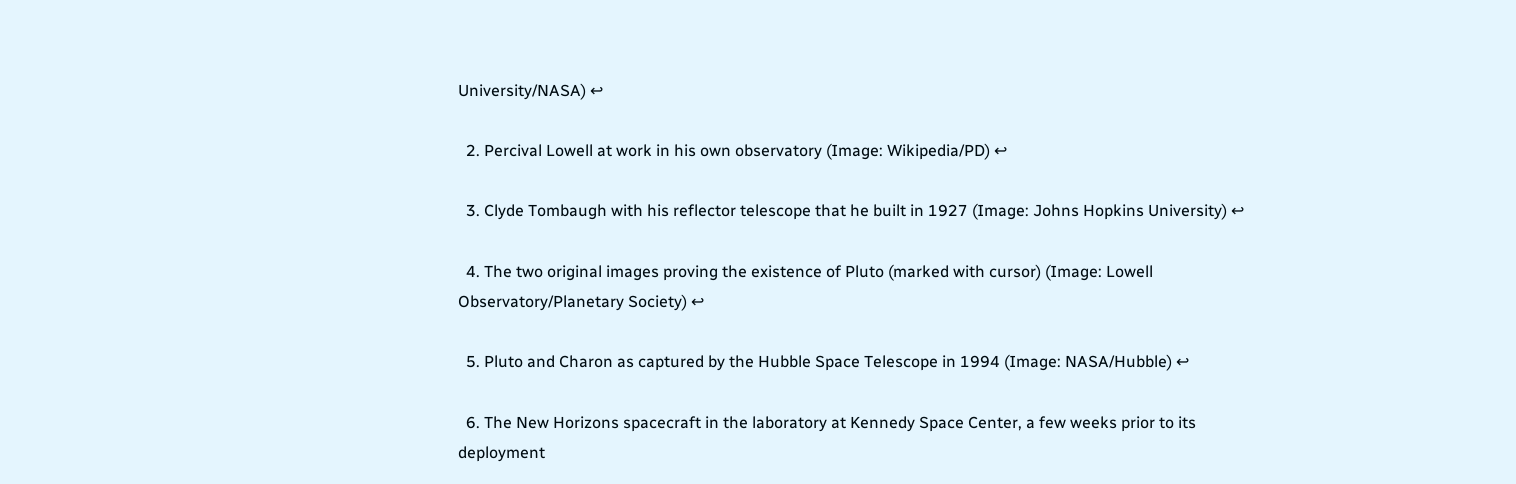University/NASA) ↩

  2. Percival Lowell at work in his own observatory (Image: Wikipedia/PD) ↩

  3. Clyde Tombaugh with his reflector telescope that he built in 1927 (Image: Johns Hopkins University) ↩

  4. The two original images proving the existence of Pluto (marked with cursor) (Image: Lowell Observatory/Planetary Society) ↩

  5. Pluto and Charon as captured by the Hubble Space Telescope in 1994 (Image: NASA/Hubble) ↩

  6. The New Horizons spacecraft in the laboratory at Kennedy Space Center, a few weeks prior to its deployment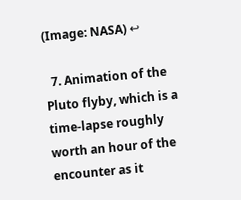(Image: NASA) ↩

  7. Animation of the Pluto flyby, which is a time-lapse roughly worth an hour of the encounter as it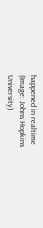happened in realtime (Image: Johns Hopkins University)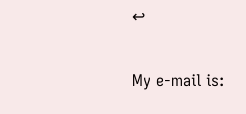↩

My e-mail is: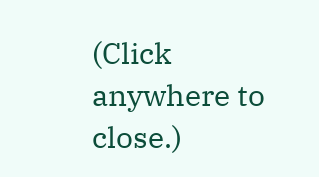(Click anywhere to close.)